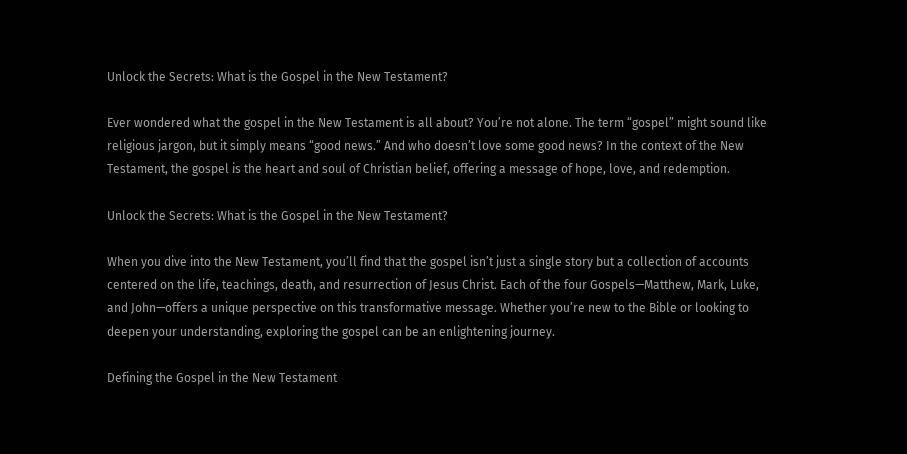Unlock the Secrets: What is the Gospel in the New Testament?

Ever wondered what the gospel in the New Testament is all about? You’re not alone. The term “gospel” might sound like religious jargon, but it simply means “good news.” And who doesn’t love some good news? In the context of the New Testament, the gospel is the heart and soul of Christian belief, offering a message of hope, love, and redemption.

Unlock the Secrets: What is the Gospel in the New Testament?

When you dive into the New Testament, you’ll find that the gospel isn’t just a single story but a collection of accounts centered on the life, teachings, death, and resurrection of Jesus Christ. Each of the four Gospels—Matthew, Mark, Luke, and John—offers a unique perspective on this transformative message. Whether you’re new to the Bible or looking to deepen your understanding, exploring the gospel can be an enlightening journey.

Defining the Gospel in the New Testament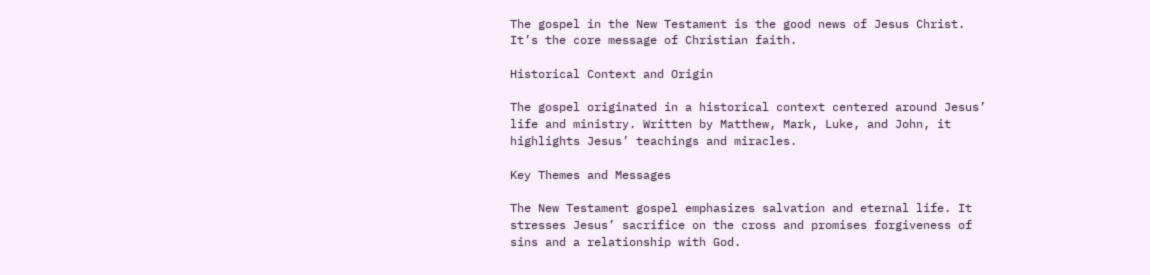The gospel in the New Testament is the good news of Jesus Christ. It’s the core message of Christian faith.

Historical Context and Origin

The gospel originated in a historical context centered around Jesus’ life and ministry. Written by Matthew, Mark, Luke, and John, it highlights Jesus’ teachings and miracles.

Key Themes and Messages

The New Testament gospel emphasizes salvation and eternal life. It stresses Jesus’ sacrifice on the cross and promises forgiveness of sins and a relationship with God.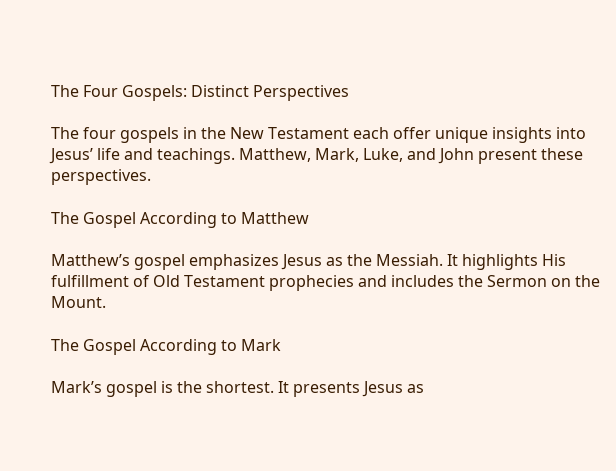The Four Gospels: Distinct Perspectives

The four gospels in the New Testament each offer unique insights into Jesus’ life and teachings. Matthew, Mark, Luke, and John present these perspectives.

The Gospel According to Matthew

Matthew’s gospel emphasizes Jesus as the Messiah. It highlights His fulfillment of Old Testament prophecies and includes the Sermon on the Mount.

The Gospel According to Mark

Mark’s gospel is the shortest. It presents Jesus as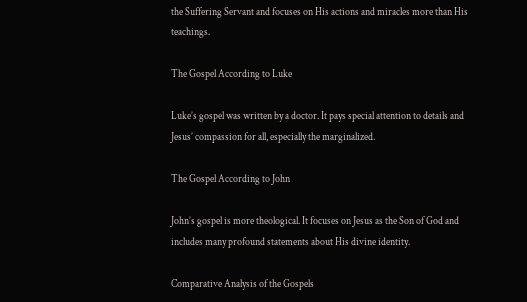the Suffering Servant and focuses on His actions and miracles more than His teachings.

The Gospel According to Luke

Luke’s gospel was written by a doctor. It pays special attention to details and Jesus’ compassion for all, especially the marginalized.

The Gospel According to John

John’s gospel is more theological. It focuses on Jesus as the Son of God and includes many profound statements about His divine identity.

Comparative Analysis of the Gospels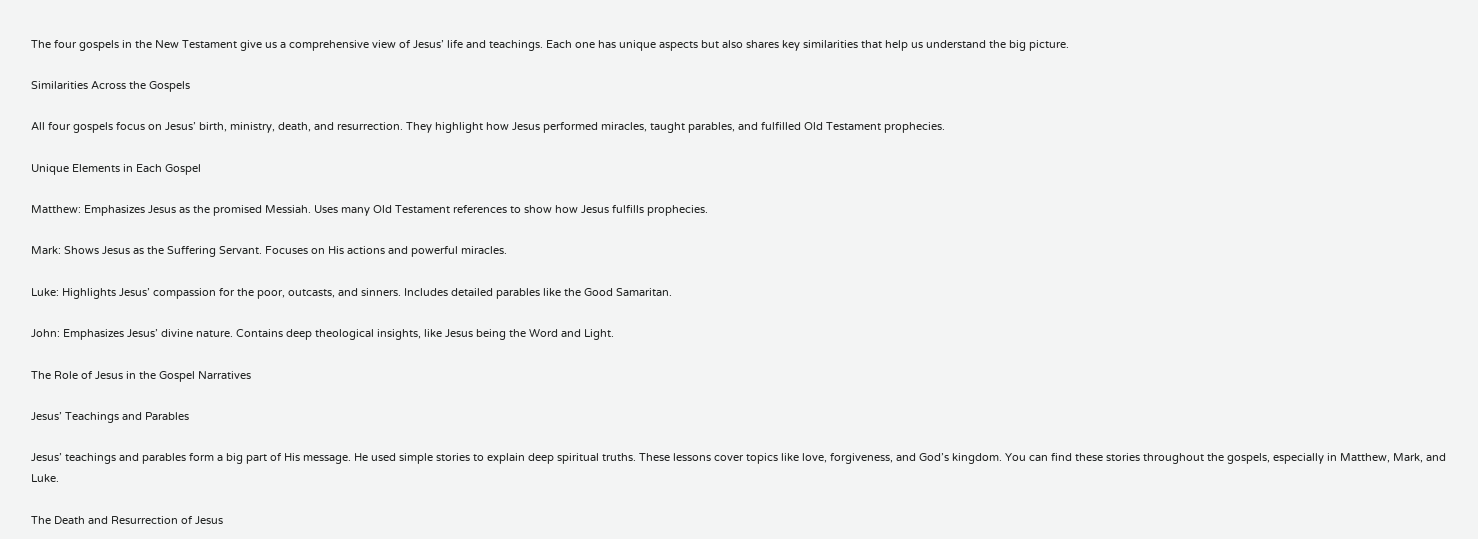The four gospels in the New Testament give us a comprehensive view of Jesus’ life and teachings. Each one has unique aspects but also shares key similarities that help us understand the big picture.

Similarities Across the Gospels

All four gospels focus on Jesus’ birth, ministry, death, and resurrection. They highlight how Jesus performed miracles, taught parables, and fulfilled Old Testament prophecies.

Unique Elements in Each Gospel

Matthew: Emphasizes Jesus as the promised Messiah. Uses many Old Testament references to show how Jesus fulfills prophecies.

Mark: Shows Jesus as the Suffering Servant. Focuses on His actions and powerful miracles.

Luke: Highlights Jesus’ compassion for the poor, outcasts, and sinners. Includes detailed parables like the Good Samaritan.

John: Emphasizes Jesus’ divine nature. Contains deep theological insights, like Jesus being the Word and Light.

The Role of Jesus in the Gospel Narratives

Jesus’ Teachings and Parables

Jesus’ teachings and parables form a big part of His message. He used simple stories to explain deep spiritual truths. These lessons cover topics like love, forgiveness, and God’s kingdom. You can find these stories throughout the gospels, especially in Matthew, Mark, and Luke.

The Death and Resurrection of Jesus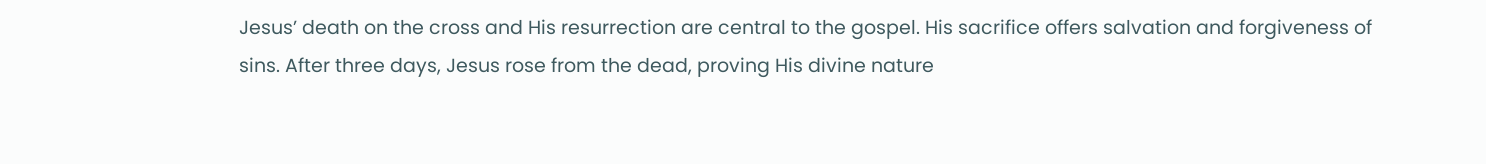Jesus’ death on the cross and His resurrection are central to the gospel. His sacrifice offers salvation and forgiveness of sins. After three days, Jesus rose from the dead, proving His divine nature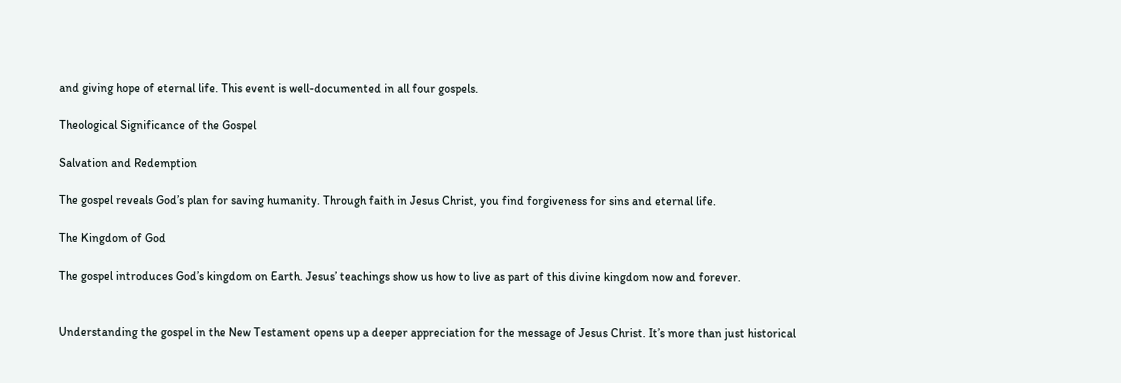and giving hope of eternal life. This event is well-documented in all four gospels.

Theological Significance of the Gospel

Salvation and Redemption

The gospel reveals God’s plan for saving humanity. Through faith in Jesus Christ, you find forgiveness for sins and eternal life.

The Kingdom of God

The gospel introduces God’s kingdom on Earth. Jesus’ teachings show us how to live as part of this divine kingdom now and forever.


Understanding the gospel in the New Testament opens up a deeper appreciation for the message of Jesus Christ. It’s more than just historical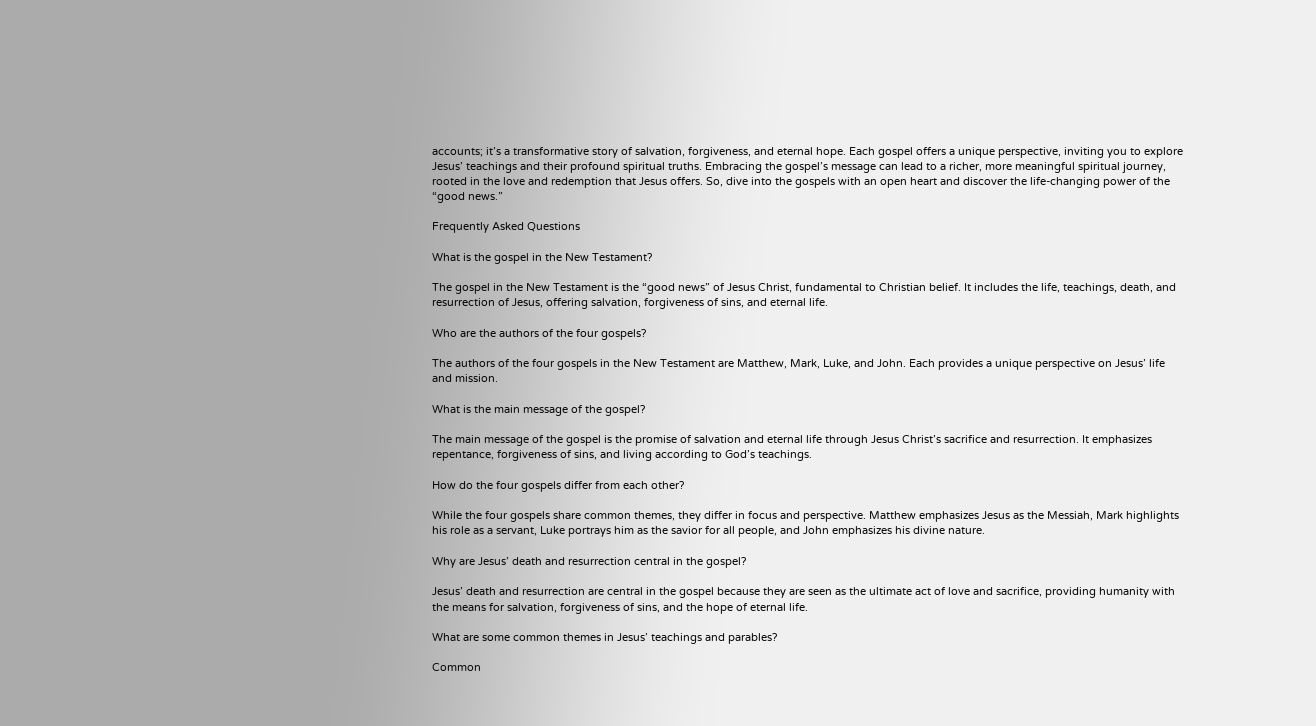accounts; it’s a transformative story of salvation, forgiveness, and eternal hope. Each gospel offers a unique perspective, inviting you to explore Jesus’ teachings and their profound spiritual truths. Embracing the gospel’s message can lead to a richer, more meaningful spiritual journey, rooted in the love and redemption that Jesus offers. So, dive into the gospels with an open heart and discover the life-changing power of the “good news.”

Frequently Asked Questions

What is the gospel in the New Testament?

The gospel in the New Testament is the “good news” of Jesus Christ, fundamental to Christian belief. It includes the life, teachings, death, and resurrection of Jesus, offering salvation, forgiveness of sins, and eternal life.

Who are the authors of the four gospels?

The authors of the four gospels in the New Testament are Matthew, Mark, Luke, and John. Each provides a unique perspective on Jesus’ life and mission.

What is the main message of the gospel?

The main message of the gospel is the promise of salvation and eternal life through Jesus Christ’s sacrifice and resurrection. It emphasizes repentance, forgiveness of sins, and living according to God’s teachings.

How do the four gospels differ from each other?

While the four gospels share common themes, they differ in focus and perspective. Matthew emphasizes Jesus as the Messiah, Mark highlights his role as a servant, Luke portrays him as the savior for all people, and John emphasizes his divine nature.

Why are Jesus’ death and resurrection central in the gospel?

Jesus’ death and resurrection are central in the gospel because they are seen as the ultimate act of love and sacrifice, providing humanity with the means for salvation, forgiveness of sins, and the hope of eternal life.

What are some common themes in Jesus’ teachings and parables?

Common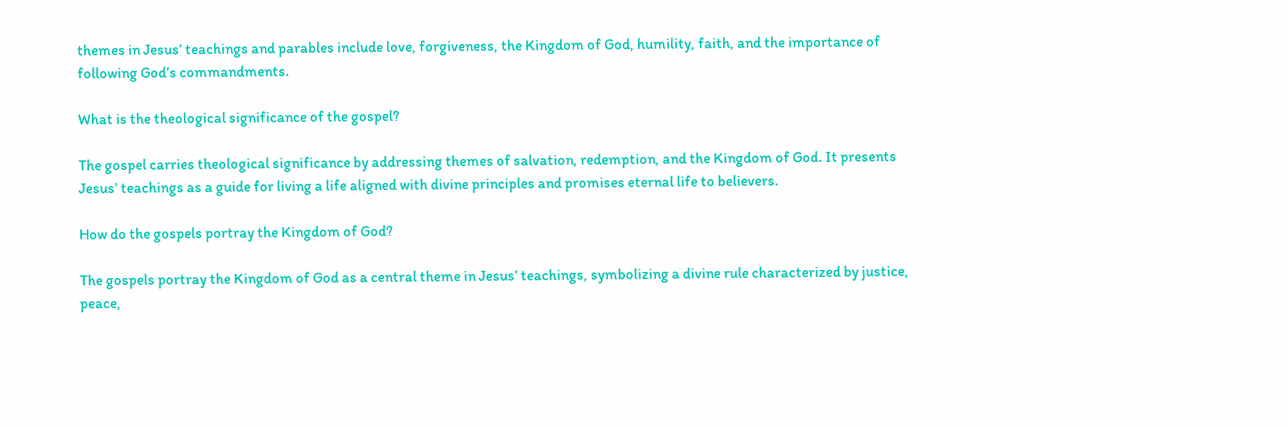themes in Jesus’ teachings and parables include love, forgiveness, the Kingdom of God, humility, faith, and the importance of following God’s commandments.

What is the theological significance of the gospel?

The gospel carries theological significance by addressing themes of salvation, redemption, and the Kingdom of God. It presents Jesus’ teachings as a guide for living a life aligned with divine principles and promises eternal life to believers.

How do the gospels portray the Kingdom of God?

The gospels portray the Kingdom of God as a central theme in Jesus’ teachings, symbolizing a divine rule characterized by justice, peace,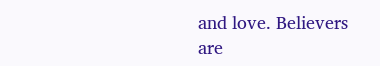and love. Believers are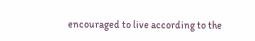encouraged to live according to the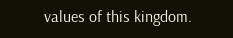values of this kingdom.